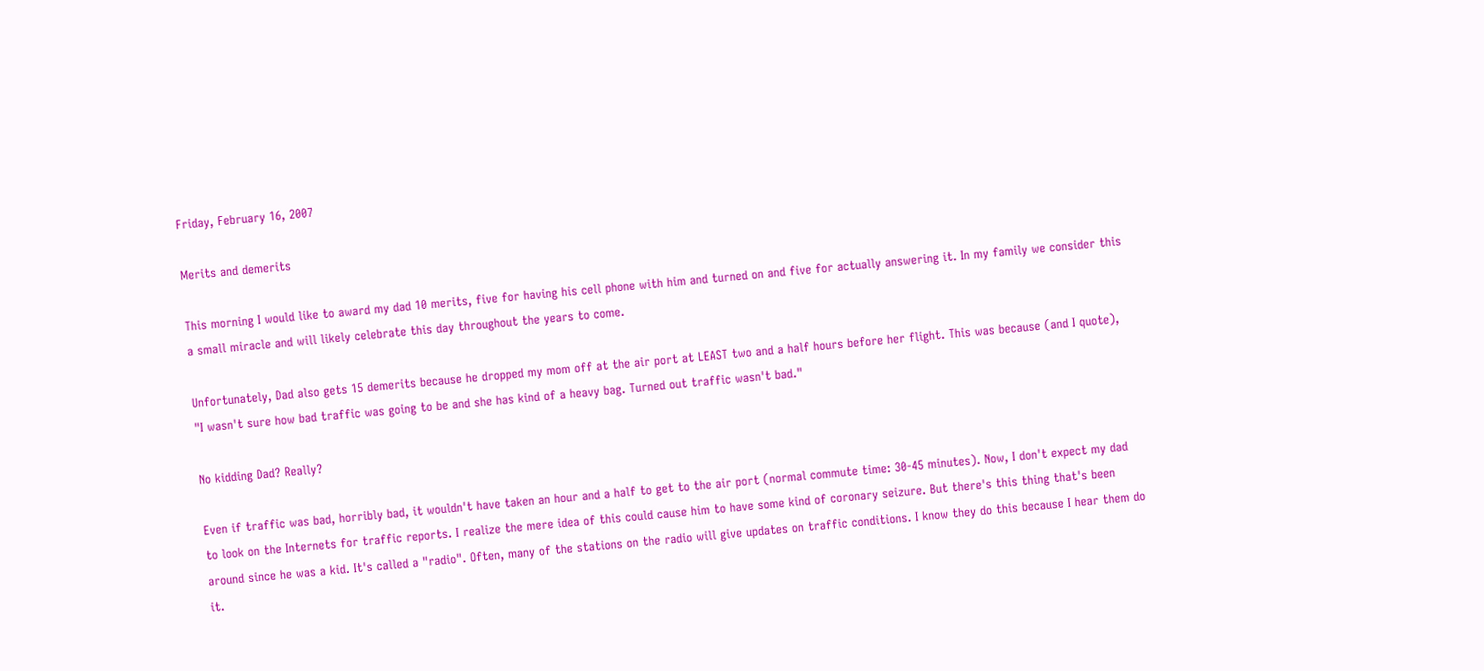Friday, February 16, 2007

Merits and demerits

This morning I would like to award my dad 10 merits, five for having his cell phone with him and turned on and five for actually answering it. In my family we consider this a small miracle and will likely celebrate this day throughout the years to come.

Unfortunately, Dad also gets 15 demerits because he dropped my mom off at the air port at LEAST two and a half hours before her flight. This was because (and I quote), "I wasn't sure how bad traffic was going to be and she has kind of a heavy bag. Turned out traffic wasn't bad."

No kidding Dad? Really?

Even if traffic was bad, horribly bad, it wouldn't have taken an hour and a half to get to the air port (normal commute time: 30-45 minutes). Now, I don't expect my dad to look on the Internets for traffic reports. I realize the mere idea of this could cause him to have some kind of coronary seizure. But there's this thing that's been around since he was a kid. It's called a "radio". Often, many of the stations on the radio will give updates on traffic conditions. I know they do this because I hear them do it.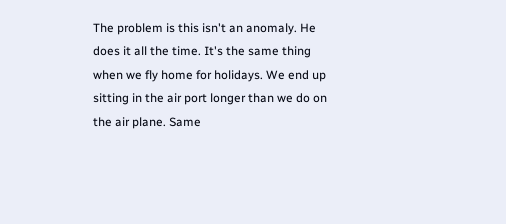The problem is this isn't an anomaly. He does it all the time. It's the same thing when we fly home for holidays. We end up sitting in the air port longer than we do on the air plane. Same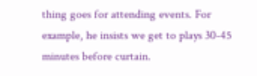thing goes for attending events. For example, he insists we get to plays 30-45 minutes before curtain.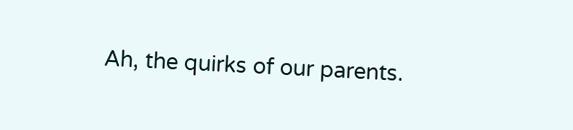Ah, the quirks of our parents.